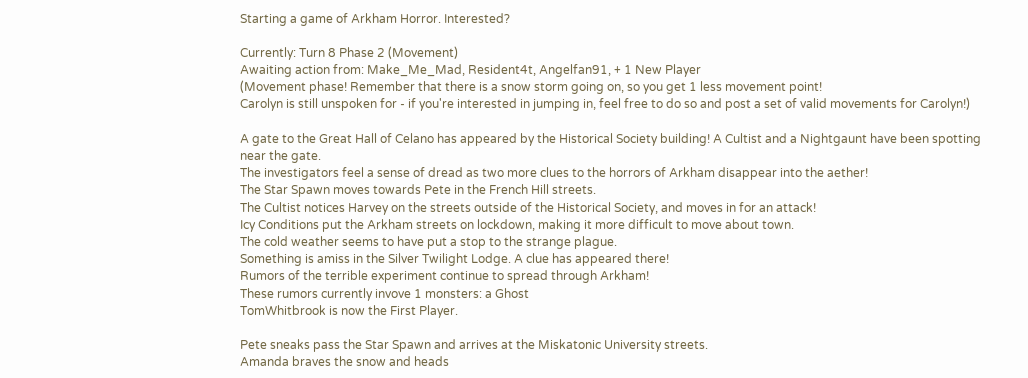Starting a game of Arkham Horror. Interested?

Currently: Turn 8 Phase 2 (Movement)
Awaiting action from: Make_Me_Mad, Resident4t, Angelfan91, + 1 New Player
(Movement phase! Remember that there is a snow storm going on, so you get 1 less movement point!
Carolyn is still unspoken for - if you're interested in jumping in, feel free to do so and post a set of valid movements for Carolyn!)

A gate to the Great Hall of Celano has appeared by the Historical Society building! A Cultist and a Nightgaunt have been spotting near the gate.
The investigators feel a sense of dread as two more clues to the horrors of Arkham disappear into the aether!
The Star Spawn moves towards Pete in the French Hill streets.
The Cultist notices Harvey on the streets outside of the Historical Society, and moves in for an attack!
Icy Conditions put the Arkham streets on lockdown, making it more difficult to move about town.
The cold weather seems to have put a stop to the strange plague.
Something is amiss in the Silver Twilight Lodge. A clue has appeared there!
Rumors of the terrible experiment continue to spread through Arkham!
These rumors currently invove 1 monsters: a Ghost
TomWhitbrook is now the First Player.

Pete sneaks pass the Star Spawn and arrives at the Miskatonic University streets.
Amanda braves the snow and heads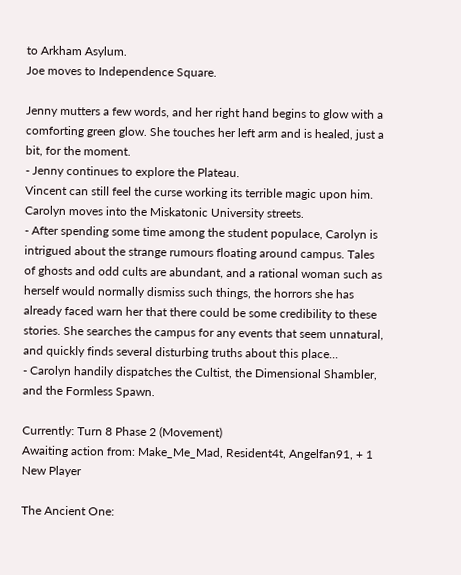to Arkham Asylum.
Joe moves to Independence Square.

Jenny mutters a few words, and her right hand begins to glow with a comforting green glow. She touches her left arm and is healed, just a bit, for the moment.
- Jenny continues to explore the Plateau.
Vincent can still feel the curse working its terrible magic upon him.
Carolyn moves into the Miskatonic University streets.
- After spending some time among the student populace, Carolyn is intrigued about the strange rumours floating around campus. Tales of ghosts and odd cults are abundant, and a rational woman such as herself would normally dismiss such things, the horrors she has already faced warn her that there could be some credibility to these stories. She searches the campus for any events that seem unnatural, and quickly finds several disturbing truths about this place...
- Carolyn handily dispatches the Cultist, the Dimensional Shambler, and the Formless Spawn.

Currently: Turn 8 Phase 2 (Movement)
Awaiting action from: Make_Me_Mad, Resident4t, Angelfan91, + 1 New Player

The Ancient One: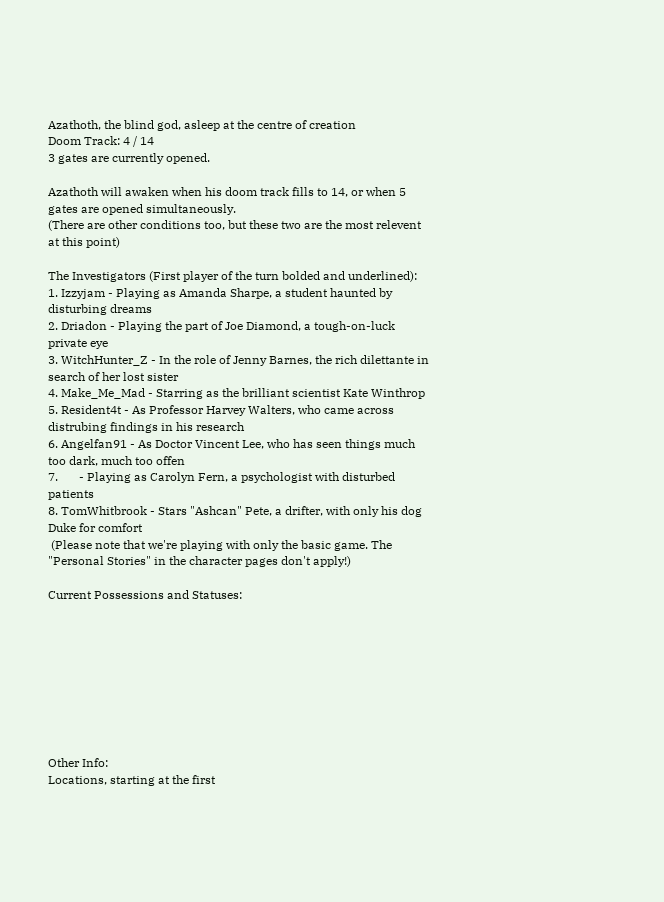Azathoth, the blind god, asleep at the centre of creation
Doom Track: 4 / 14
3 gates are currently opened.

Azathoth will awaken when his doom track fills to 14, or when 5 gates are opened simultaneously.
(There are other conditions too, but these two are the most relevent at this point)

The Investigators (First player of the turn bolded and underlined):
1. Izzyjam - Playing as Amanda Sharpe, a student haunted by disturbing dreams
2. Driadon - Playing the part of Joe Diamond, a tough-on-luck private eye
3. WitchHunter_Z - In the role of Jenny Barnes, the rich dilettante in search of her lost sister
4. Make_Me_Mad - Starring as the brilliant scientist Kate Winthrop
5. Resident4t - As Professor Harvey Walters, who came across distrubing findings in his research
6. Angelfan91 - As Doctor Vincent Lee, who has seen things much too dark, much too offen
7.       - Playing as Carolyn Fern, a psychologist with disturbed patients
8. TomWhitbrook - Stars "Ashcan" Pete, a drifter, with only his dog Duke for comfort
 (Please note that we're playing with only the basic game. The "Personal Stories" in the character pages don't apply!)

Current Possessions and Statuses:









Other Info:
Locations, starting at the first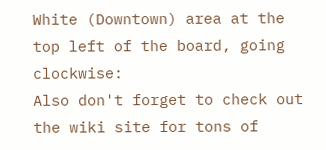White (Downtown) area at the top left of the board, going clockwise:
Also don't forget to check out the wiki site for tons of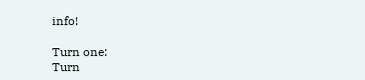info!

Turn one:
Turn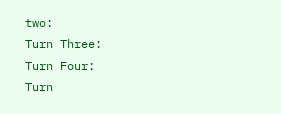two:
Turn Three:
Turn Four:
Turn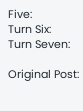Five:
Turn Six:
Turn Seven:

Original Post: